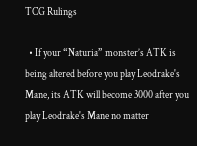TCG Rulings

  • If your “Naturia” monster’s ATK is being altered before you play Leodrake's Mane, its ATK will become 3000 after you play Leodrake's Mane no matter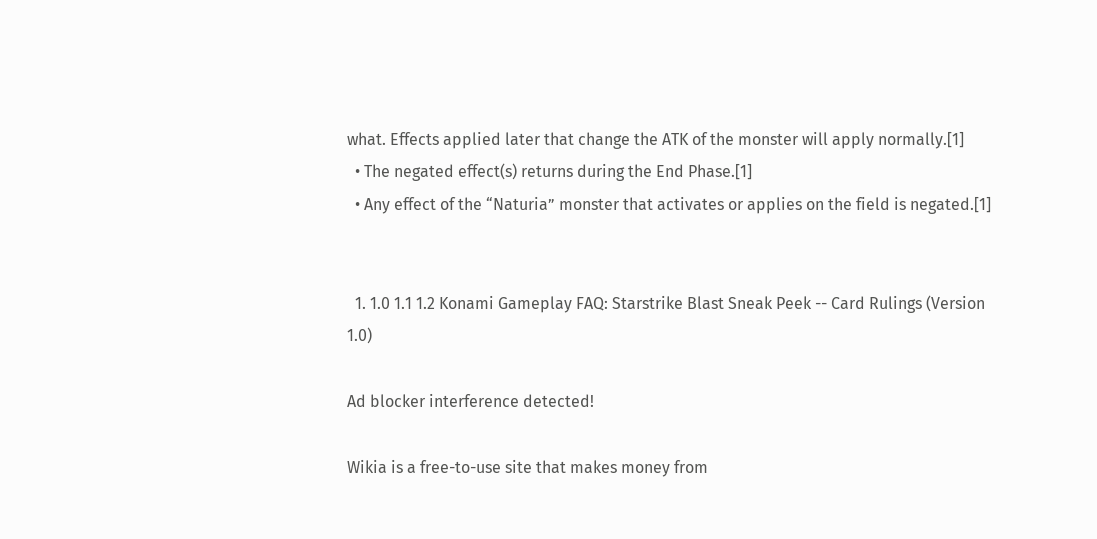what. Effects applied later that change the ATK of the monster will apply normally.[1]
  • The negated effect(s) returns during the End Phase.[1]
  • Any effect of the “Naturia” monster that activates or applies on the field is negated.[1]


  1. 1.0 1.1 1.2 Konami Gameplay FAQ: Starstrike Blast Sneak Peek -- Card Rulings (Version 1.0)

Ad blocker interference detected!

Wikia is a free-to-use site that makes money from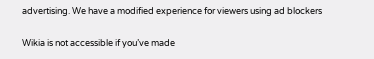advertising. We have a modified experience for viewers using ad blockers

Wikia is not accessible if you’ve made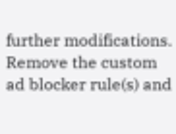further modifications. Remove the custom ad blocker rule(s) and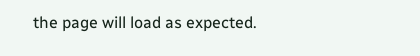the page will load as expected.